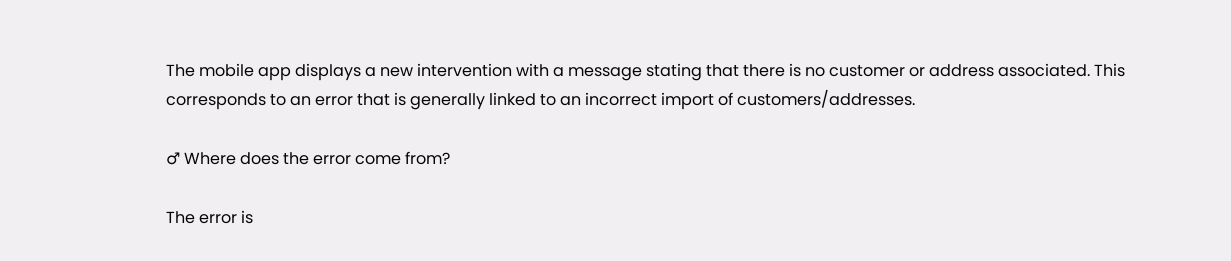The mobile app displays a new intervention with a message stating that there is no customer or address associated. This corresponds to an error that is generally linked to an incorrect import of customers/addresses.

♂ Where does the error come from?

The error is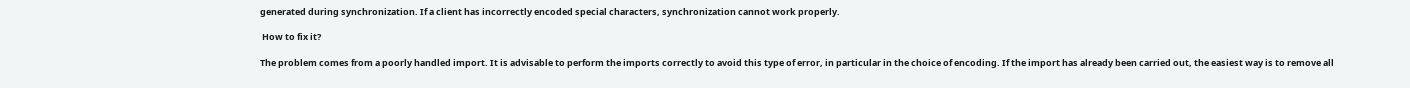generated during synchronization. If a client has incorrectly encoded special characters, synchronization cannot work properly.

 How to fix it?

The problem comes from a poorly handled import. It is advisable to perform the imports correctly to avoid this type of error, in particular in the choice of encoding. If the import has already been carried out, the easiest way is to remove all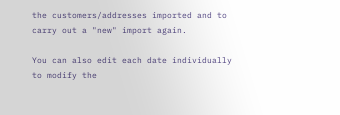the customers/addresses imported and to carry out a "new" import again.

You can also edit each date individually to modify the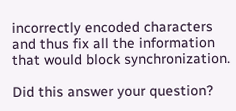incorrectly encoded characters and thus fix all the information that would block synchronization.

Did this answer your question?